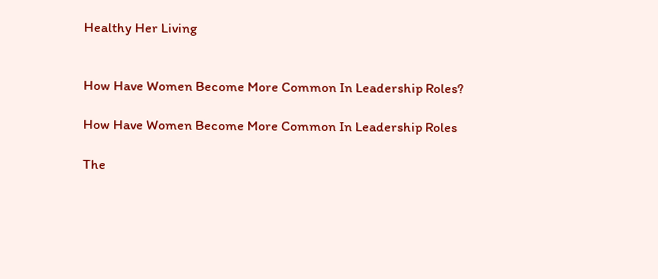Healthy Her Living


How Have Women Become More Common In Leadership Roles?

How Have Women Become More Common In Leadership Roles

The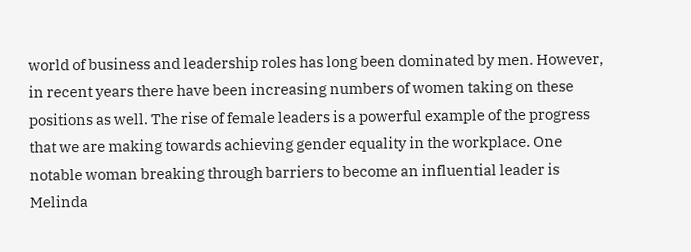world of business and leadership roles has long been dominated by men. However, in recent years there have been increasing numbers of women taking on these positions as well. The rise of female leaders is a powerful example of the progress that we are making towards achieving gender equality in the workplace. One notable woman breaking through barriers to become an influential leader is Melinda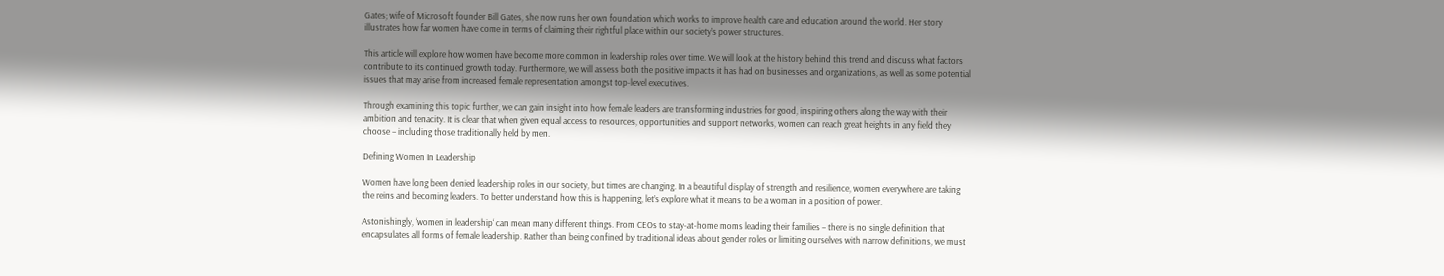Gates; wife of Microsoft founder Bill Gates, she now runs her own foundation which works to improve health care and education around the world. Her story illustrates how far women have come in terms of claiming their rightful place within our society’s power structures.

This article will explore how women have become more common in leadership roles over time. We will look at the history behind this trend and discuss what factors contribute to its continued growth today. Furthermore, we will assess both the positive impacts it has had on businesses and organizations, as well as some potential issues that may arise from increased female representation amongst top-level executives.

Through examining this topic further, we can gain insight into how female leaders are transforming industries for good, inspiring others along the way with their ambition and tenacity. It is clear that when given equal access to resources, opportunities and support networks, women can reach great heights in any field they choose – including those traditionally held by men.

Defining Women In Leadership

Women have long been denied leadership roles in our society, but times are changing. In a beautiful display of strength and resilience, women everywhere are taking the reins and becoming leaders. To better understand how this is happening, let’s explore what it means to be a woman in a position of power.

Astonishingly, ‘women in leadership‘ can mean many different things. From CEOs to stay-at-home moms leading their families – there is no single definition that encapsulates all forms of female leadership. Rather than being confined by traditional ideas about gender roles or limiting ourselves with narrow definitions, we must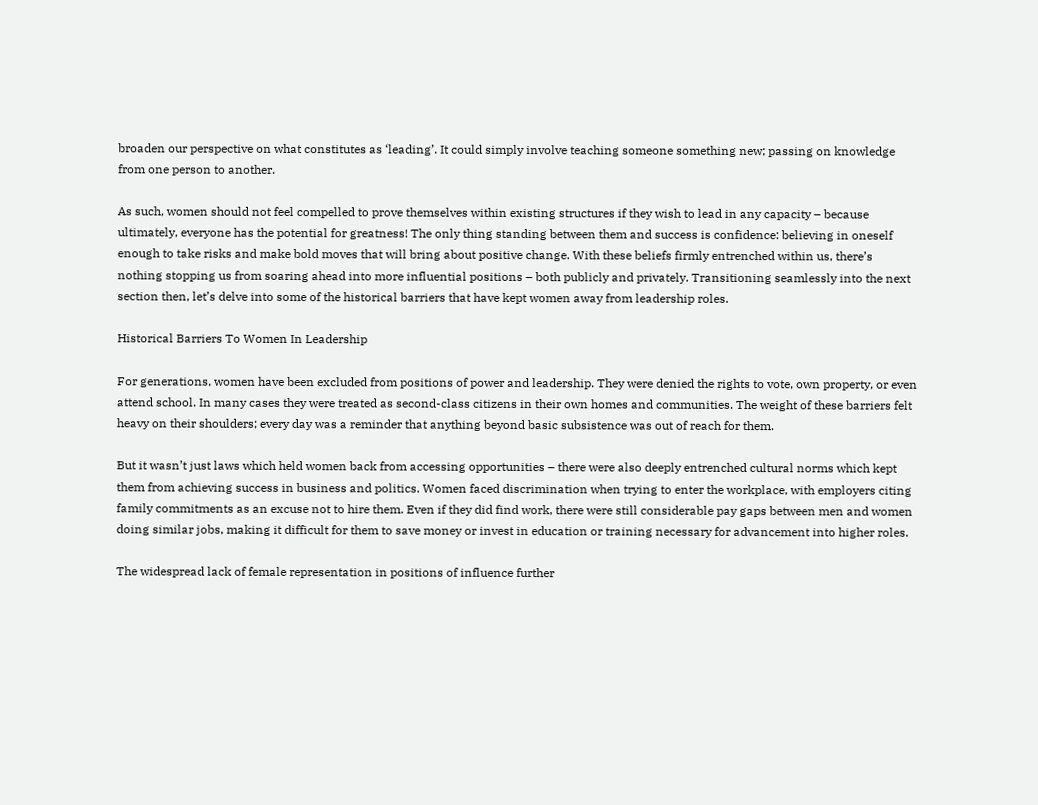broaden our perspective on what constitutes as ‘leading’. It could simply involve teaching someone something new; passing on knowledge from one person to another.

As such, women should not feel compelled to prove themselves within existing structures if they wish to lead in any capacity – because ultimately, everyone has the potential for greatness! The only thing standing between them and success is confidence: believing in oneself enough to take risks and make bold moves that will bring about positive change. With these beliefs firmly entrenched within us, there’s nothing stopping us from soaring ahead into more influential positions – both publicly and privately. Transitioning seamlessly into the next section then, let’s delve into some of the historical barriers that have kept women away from leadership roles.

Historical Barriers To Women In Leadership

For generations, women have been excluded from positions of power and leadership. They were denied the rights to vote, own property, or even attend school. In many cases they were treated as second-class citizens in their own homes and communities. The weight of these barriers felt heavy on their shoulders; every day was a reminder that anything beyond basic subsistence was out of reach for them.

But it wasn’t just laws which held women back from accessing opportunities – there were also deeply entrenched cultural norms which kept them from achieving success in business and politics. Women faced discrimination when trying to enter the workplace, with employers citing family commitments as an excuse not to hire them. Even if they did find work, there were still considerable pay gaps between men and women doing similar jobs, making it difficult for them to save money or invest in education or training necessary for advancement into higher roles.

The widespread lack of female representation in positions of influence further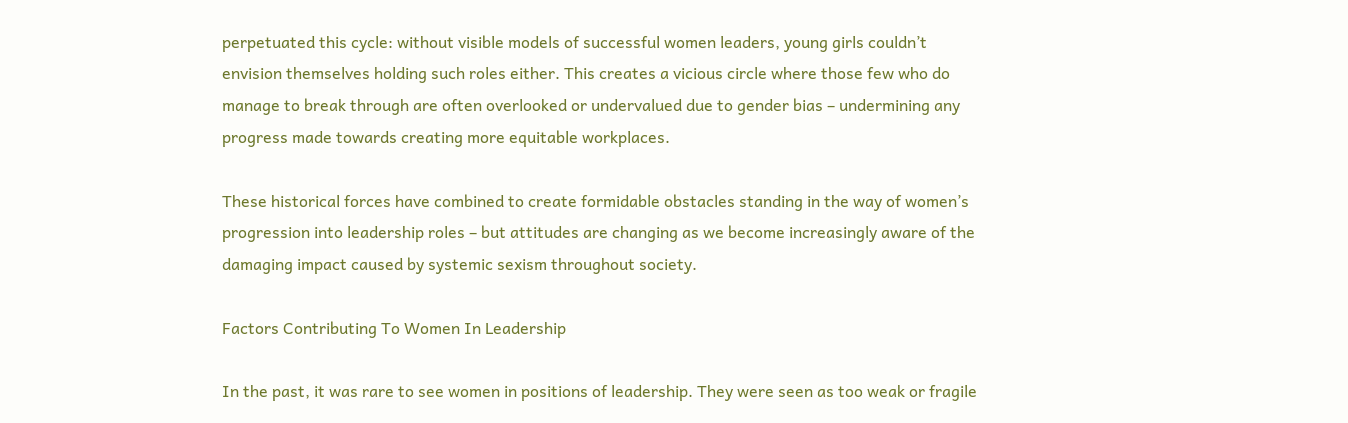perpetuated this cycle: without visible models of successful women leaders, young girls couldn’t envision themselves holding such roles either. This creates a vicious circle where those few who do manage to break through are often overlooked or undervalued due to gender bias – undermining any progress made towards creating more equitable workplaces.

These historical forces have combined to create formidable obstacles standing in the way of women’s progression into leadership roles – but attitudes are changing as we become increasingly aware of the damaging impact caused by systemic sexism throughout society.

Factors Contributing To Women In Leadership

In the past, it was rare to see women in positions of leadership. They were seen as too weak or fragile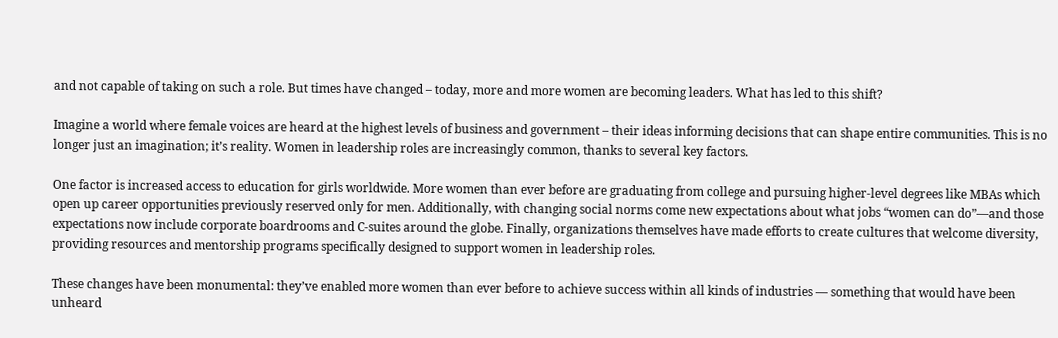and not capable of taking on such a role. But times have changed – today, more and more women are becoming leaders. What has led to this shift?

Imagine a world where female voices are heard at the highest levels of business and government – their ideas informing decisions that can shape entire communities. This is no longer just an imagination; it’s reality. Women in leadership roles are increasingly common, thanks to several key factors.

One factor is increased access to education for girls worldwide. More women than ever before are graduating from college and pursuing higher-level degrees like MBAs which open up career opportunities previously reserved only for men. Additionally, with changing social norms come new expectations about what jobs “women can do”—and those expectations now include corporate boardrooms and C-suites around the globe. Finally, organizations themselves have made efforts to create cultures that welcome diversity, providing resources and mentorship programs specifically designed to support women in leadership roles.

These changes have been monumental: they’ve enabled more women than ever before to achieve success within all kinds of industries — something that would have been unheard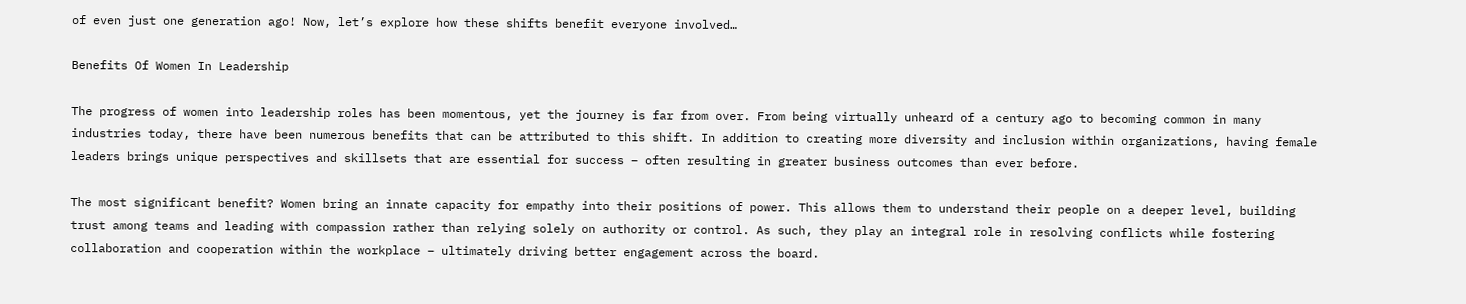of even just one generation ago! Now, let’s explore how these shifts benefit everyone involved…

Benefits Of Women In Leadership

The progress of women into leadership roles has been momentous, yet the journey is far from over. From being virtually unheard of a century ago to becoming common in many industries today, there have been numerous benefits that can be attributed to this shift. In addition to creating more diversity and inclusion within organizations, having female leaders brings unique perspectives and skillsets that are essential for success – often resulting in greater business outcomes than ever before.

The most significant benefit? Women bring an innate capacity for empathy into their positions of power. This allows them to understand their people on a deeper level, building trust among teams and leading with compassion rather than relying solely on authority or control. As such, they play an integral role in resolving conflicts while fostering collaboration and cooperation within the workplace – ultimately driving better engagement across the board.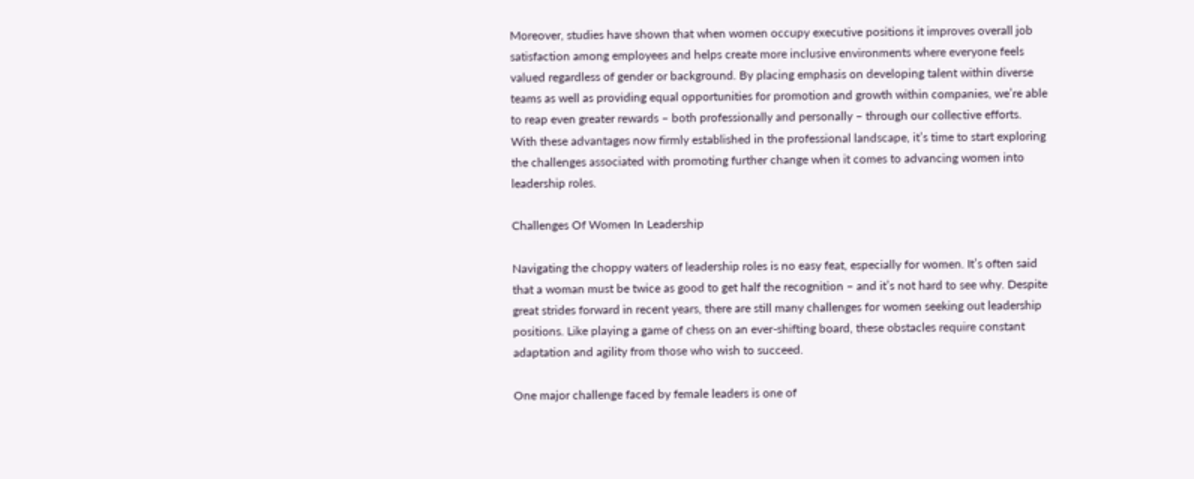Moreover, studies have shown that when women occupy executive positions it improves overall job satisfaction among employees and helps create more inclusive environments where everyone feels valued regardless of gender or background. By placing emphasis on developing talent within diverse teams as well as providing equal opportunities for promotion and growth within companies, we’re able to reap even greater rewards – both professionally and personally – through our collective efforts. With these advantages now firmly established in the professional landscape, it’s time to start exploring the challenges associated with promoting further change when it comes to advancing women into leadership roles.

Challenges Of Women In Leadership

Navigating the choppy waters of leadership roles is no easy feat, especially for women. It’s often said that a woman must be twice as good to get half the recognition – and it’s not hard to see why. Despite great strides forward in recent years, there are still many challenges for women seeking out leadership positions. Like playing a game of chess on an ever-shifting board, these obstacles require constant adaptation and agility from those who wish to succeed.

One major challenge faced by female leaders is one of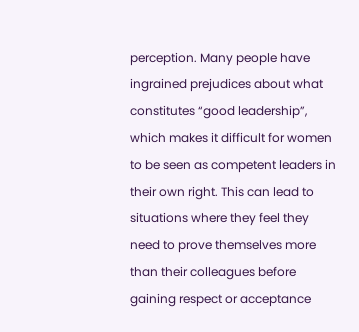perception. Many people have ingrained prejudices about what constitutes “good leadership”, which makes it difficult for women to be seen as competent leaders in their own right. This can lead to situations where they feel they need to prove themselves more than their colleagues before gaining respect or acceptance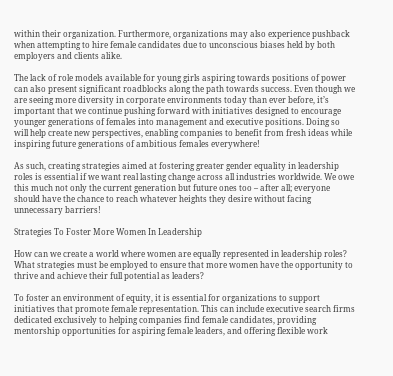within their organization. Furthermore, organizations may also experience pushback when attempting to hire female candidates due to unconscious biases held by both employers and clients alike.

The lack of role models available for young girls aspiring towards positions of power can also present significant roadblocks along the path towards success. Even though we are seeing more diversity in corporate environments today than ever before, it’s important that we continue pushing forward with initiatives designed to encourage younger generations of females into management and executive positions. Doing so will help create new perspectives, enabling companies to benefit from fresh ideas while inspiring future generations of ambitious females everywhere!

As such, creating strategies aimed at fostering greater gender equality in leadership roles is essential if we want real lasting change across all industries worldwide. We owe this much not only the current generation but future ones too – after all; everyone should have the chance to reach whatever heights they desire without facing unnecessary barriers!

Strategies To Foster More Women In Leadership

How can we create a world where women are equally represented in leadership roles? What strategies must be employed to ensure that more women have the opportunity to thrive and achieve their full potential as leaders?

To foster an environment of equity, it is essential for organizations to support initiatives that promote female representation. This can include executive search firms dedicated exclusively to helping companies find female candidates, providing mentorship opportunities for aspiring female leaders, and offering flexible work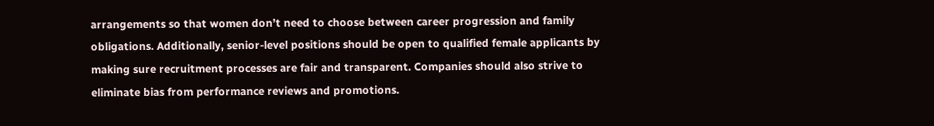arrangements so that women don’t need to choose between career progression and family obligations. Additionally, senior-level positions should be open to qualified female applicants by making sure recruitment processes are fair and transparent. Companies should also strive to eliminate bias from performance reviews and promotions.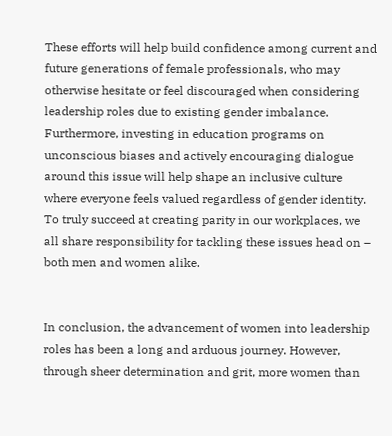These efforts will help build confidence among current and future generations of female professionals, who may otherwise hesitate or feel discouraged when considering leadership roles due to existing gender imbalance. Furthermore, investing in education programs on unconscious biases and actively encouraging dialogue around this issue will help shape an inclusive culture where everyone feels valued regardless of gender identity. To truly succeed at creating parity in our workplaces, we all share responsibility for tackling these issues head on – both men and women alike.


In conclusion, the advancement of women into leadership roles has been a long and arduous journey. However, through sheer determination and grit, more women than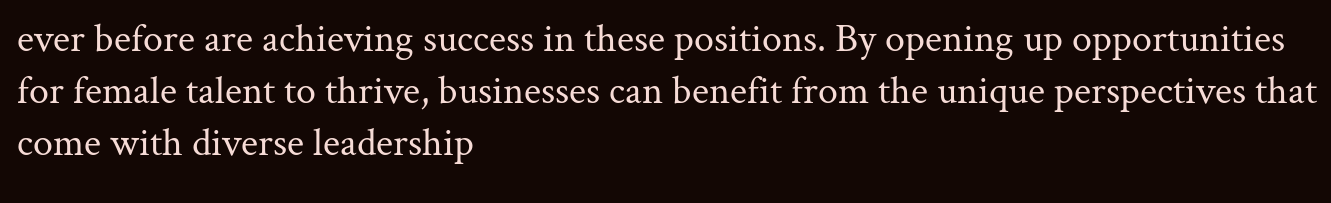ever before are achieving success in these positions. By opening up opportunities for female talent to thrive, businesses can benefit from the unique perspectives that come with diverse leadership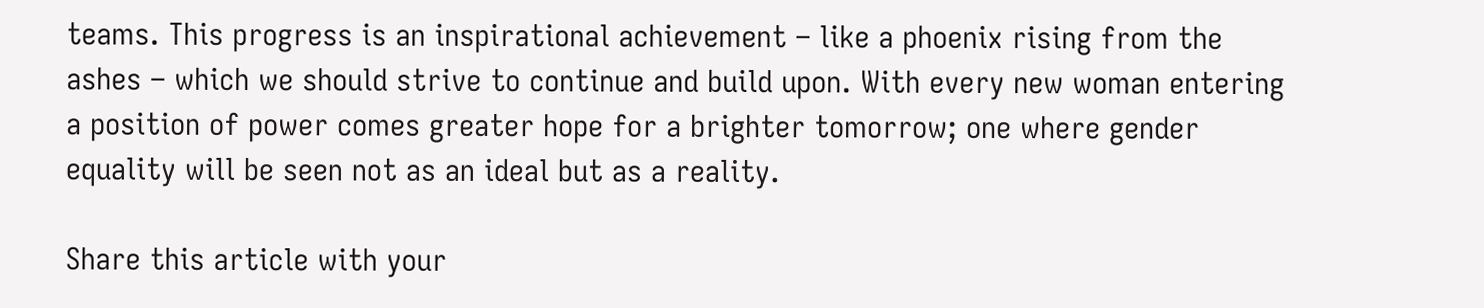teams. This progress is an inspirational achievement – like a phoenix rising from the ashes – which we should strive to continue and build upon. With every new woman entering a position of power comes greater hope for a brighter tomorrow; one where gender equality will be seen not as an ideal but as a reality.

Share this article with your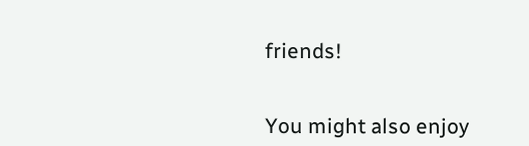friends!


You might also enjoy